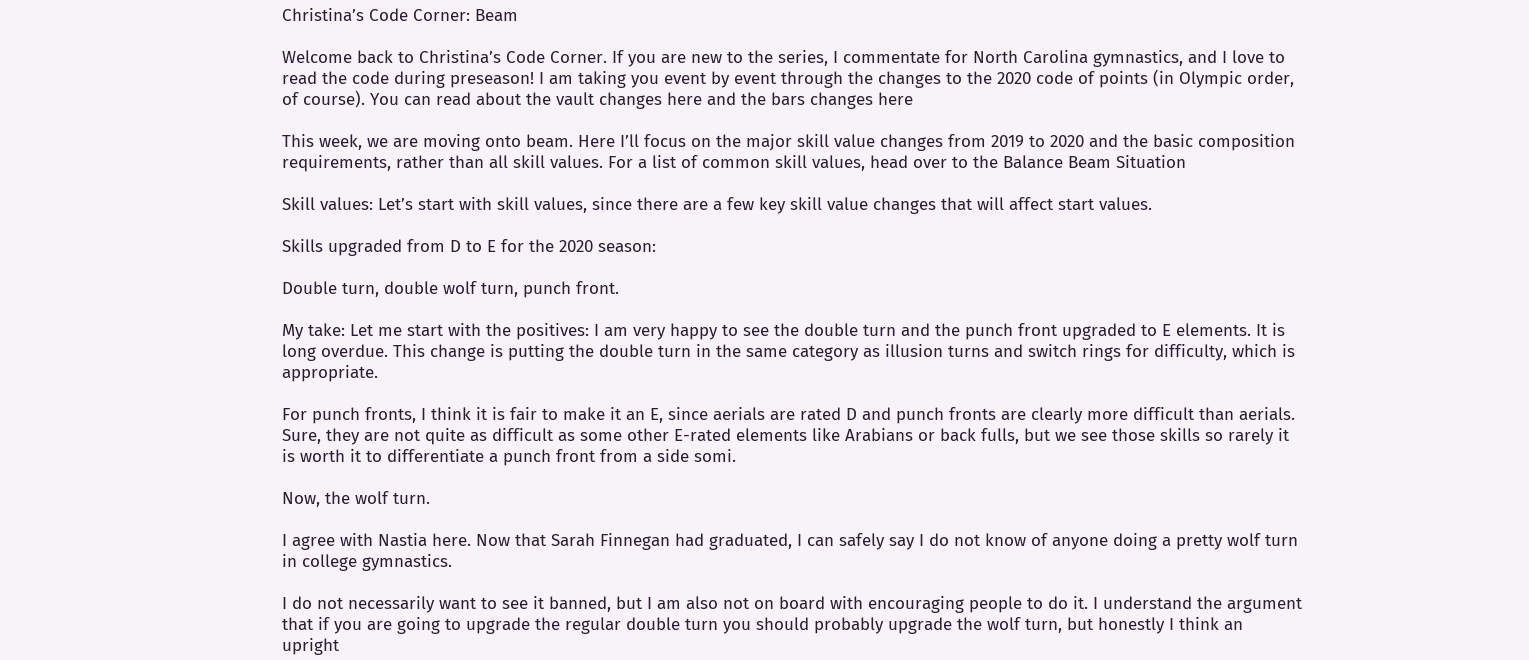Christina’s Code Corner: Beam

Welcome back to Christina’s Code Corner. If you are new to the series, I commentate for North Carolina gymnastics, and I love to read the code during preseason! I am taking you event by event through the changes to the 2020 code of points (in Olympic order, of course). You can read about the vault changes here and the bars changes here

This week, we are moving onto beam. Here I’ll focus on the major skill value changes from 2019 to 2020 and the basic composition requirements, rather than all skill values. For a list of common skill values, head over to the Balance Beam Situation

Skill values: Let’s start with skill values, since there are a few key skill value changes that will affect start values.

Skills upgraded from D to E for the 2020 season:

Double turn, double wolf turn, punch front.

My take: Let me start with the positives: I am very happy to see the double turn and the punch front upgraded to E elements. It is long overdue. This change is putting the double turn in the same category as illusion turns and switch rings for difficulty, which is appropriate.

For punch fronts, I think it is fair to make it an E, since aerials are rated D and punch fronts are clearly more difficult than aerials. Sure, they are not quite as difficult as some other E-rated elements like Arabians or back fulls, but we see those skills so rarely it is worth it to differentiate a punch front from a side somi.

Now, the wolf turn.

I agree with Nastia here. Now that Sarah Finnegan had graduated, I can safely say I do not know of anyone doing a pretty wolf turn in college gymnastics.

I do not necessarily want to see it banned, but I am also not on board with encouraging people to do it. I understand the argument that if you are going to upgrade the regular double turn you should probably upgrade the wolf turn, but honestly I think an upright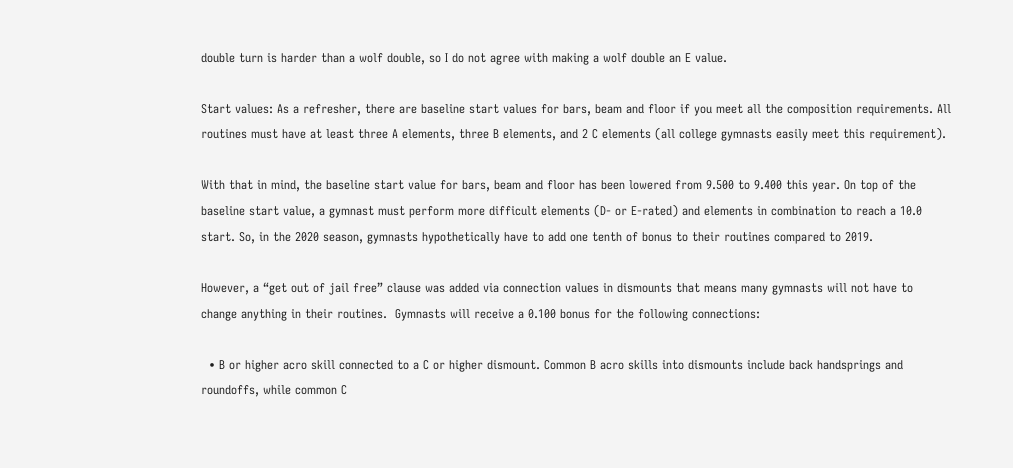double turn is harder than a wolf double, so I do not agree with making a wolf double an E value.

Start values: As a refresher, there are baseline start values for bars, beam and floor if you meet all the composition requirements. All routines must have at least three A elements, three B elements, and 2 C elements (all college gymnasts easily meet this requirement).

With that in mind, the baseline start value for bars, beam and floor has been lowered from 9.500 to 9.400 this year. On top of the baseline start value, a gymnast must perform more difficult elements (D- or E-rated) and elements in combination to reach a 10.0 start. So, in the 2020 season, gymnasts hypothetically have to add one tenth of bonus to their routines compared to 2019.

However, a “get out of jail free” clause was added via connection values in dismounts that means many gymnasts will not have to change anything in their routines.  Gymnasts will receive a 0.100 bonus for the following connections:

  • B or higher acro skill connected to a C or higher dismount. Common B acro skills into dismounts include back handsprings and roundoffs, while common C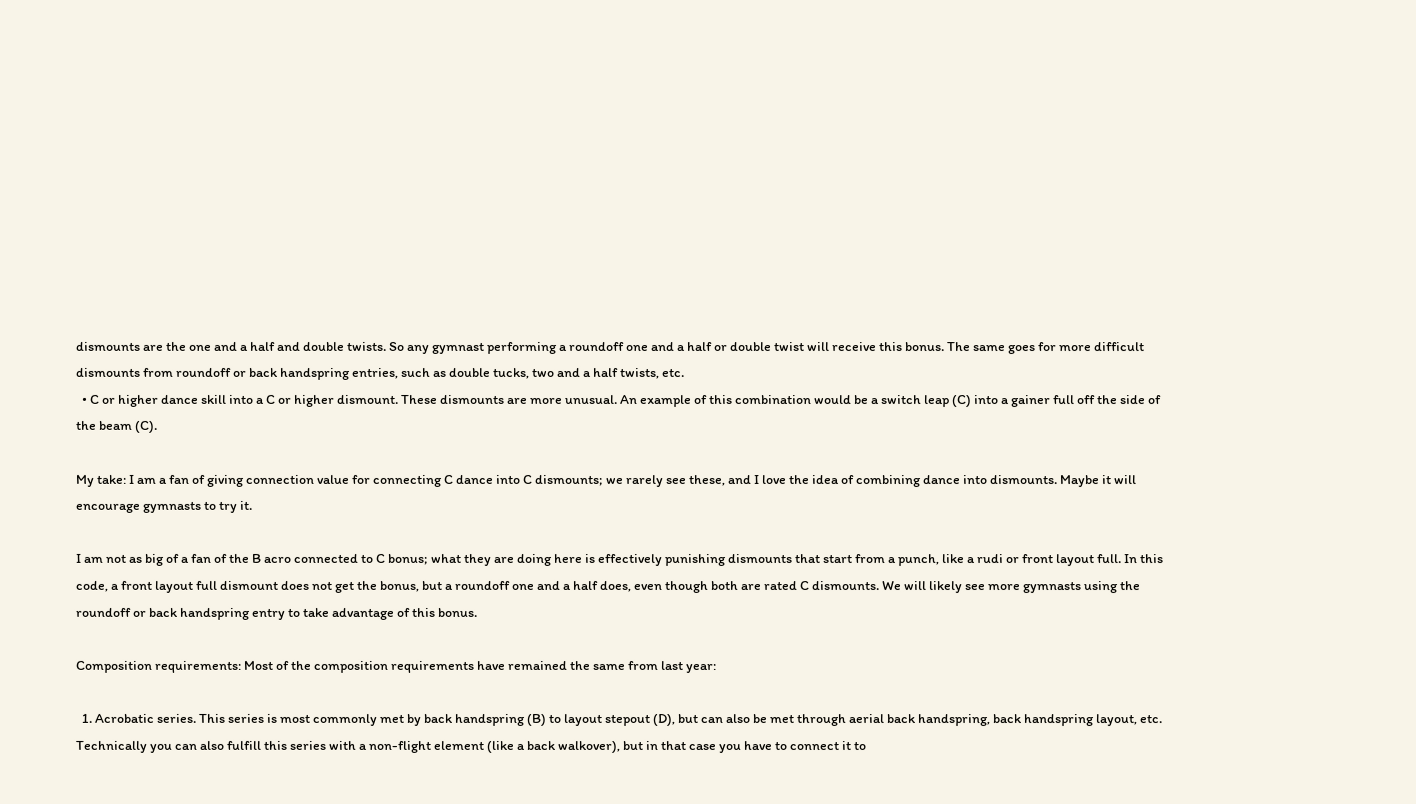dismounts are the one and a half and double twists. So any gymnast performing a roundoff one and a half or double twist will receive this bonus. The same goes for more difficult dismounts from roundoff or back handspring entries, such as double tucks, two and a half twists, etc.
  • C or higher dance skill into a C or higher dismount. These dismounts are more unusual. An example of this combination would be a switch leap (C) into a gainer full off the side of the beam (C).

My take: I am a fan of giving connection value for connecting C dance into C dismounts; we rarely see these, and I love the idea of combining dance into dismounts. Maybe it will encourage gymnasts to try it.

I am not as big of a fan of the B acro connected to C bonus; what they are doing here is effectively punishing dismounts that start from a punch, like a rudi or front layout full. In this code, a front layout full dismount does not get the bonus, but a roundoff one and a half does, even though both are rated C dismounts. We will likely see more gymnasts using the roundoff or back handspring entry to take advantage of this bonus.

Composition requirements: Most of the composition requirements have remained the same from last year:

  1. Acrobatic series. This series is most commonly met by back handspring (B) to layout stepout (D), but can also be met through aerial back handspring, back handspring layout, etc. Technically you can also fulfill this series with a non-flight element (like a back walkover), but in that case you have to connect it to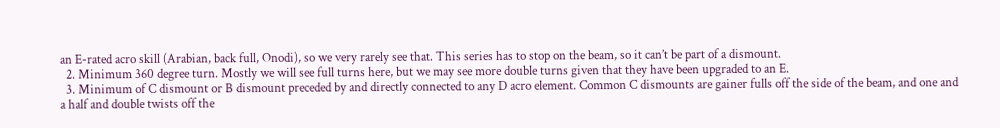an E-rated acro skill (Arabian, back full, Onodi), so we very rarely see that. This series has to stop on the beam, so it can’t be part of a dismount.
  2. Minimum 360 degree turn. Mostly we will see full turns here, but we may see more double turns given that they have been upgraded to an E.
  3. Minimum of C dismount or B dismount preceded by and directly connected to any D acro element. Common C dismounts are gainer fulls off the side of the beam, and one and a half and double twists off the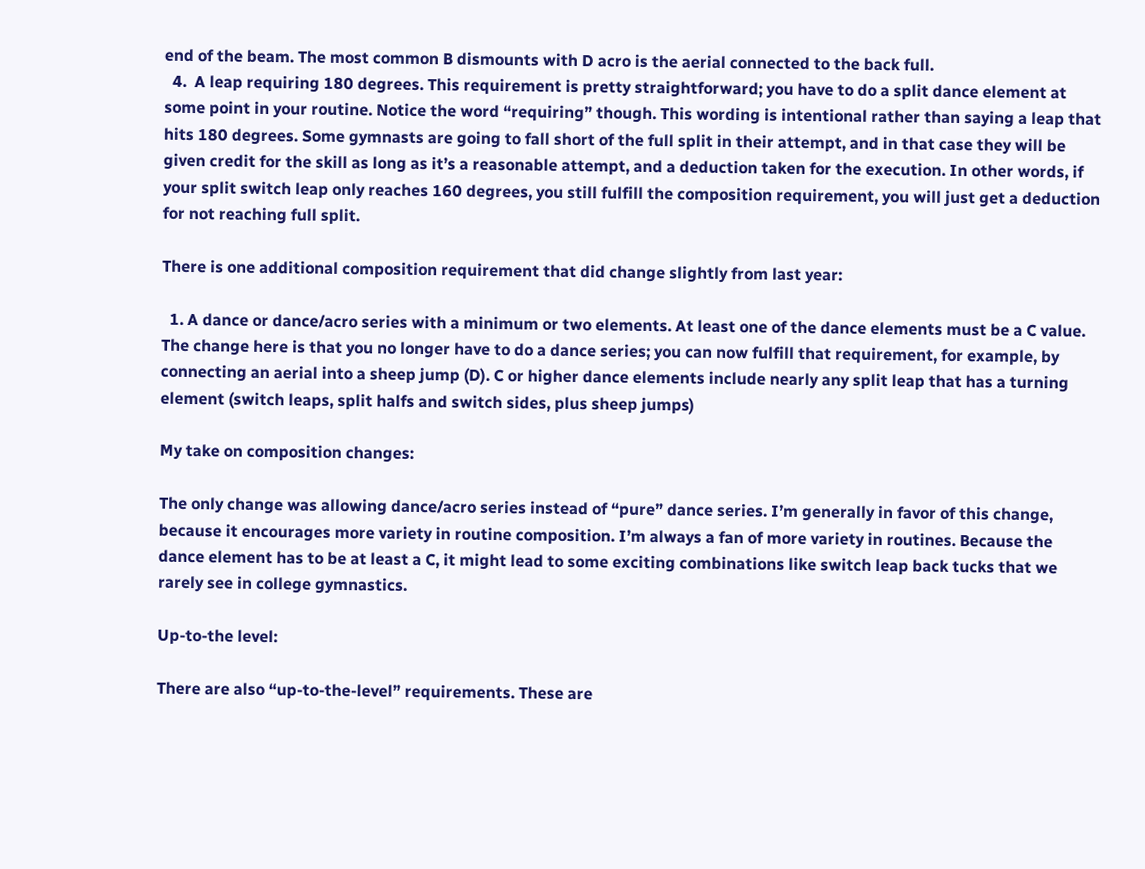end of the beam. The most common B dismounts with D acro is the aerial connected to the back full.
  4.  A leap requiring 180 degrees. This requirement is pretty straightforward; you have to do a split dance element at some point in your routine. Notice the word “requiring” though. This wording is intentional rather than saying a leap that hits 180 degrees. Some gymnasts are going to fall short of the full split in their attempt, and in that case they will be given credit for the skill as long as it’s a reasonable attempt, and a deduction taken for the execution. In other words, if your split switch leap only reaches 160 degrees, you still fulfill the composition requirement, you will just get a deduction for not reaching full split.

There is one additional composition requirement that did change slightly from last year:

  1. A dance or dance/acro series with a minimum or two elements. At least one of the dance elements must be a C value. The change here is that you no longer have to do a dance series; you can now fulfill that requirement, for example, by connecting an aerial into a sheep jump (D). C or higher dance elements include nearly any split leap that has a turning element (switch leaps, split halfs and switch sides, plus sheep jumps)

My take on composition changes:

The only change was allowing dance/acro series instead of “pure” dance series. I’m generally in favor of this change, because it encourages more variety in routine composition. I’m always a fan of more variety in routines. Because the dance element has to be at least a C, it might lead to some exciting combinations like switch leap back tucks that we rarely see in college gymnastics.

Up-to-the level:

There are also “up-to-the-level” requirements. These are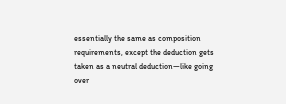essentially the same as composition requirements, except the deduction gets taken as a neutral deduction—like going over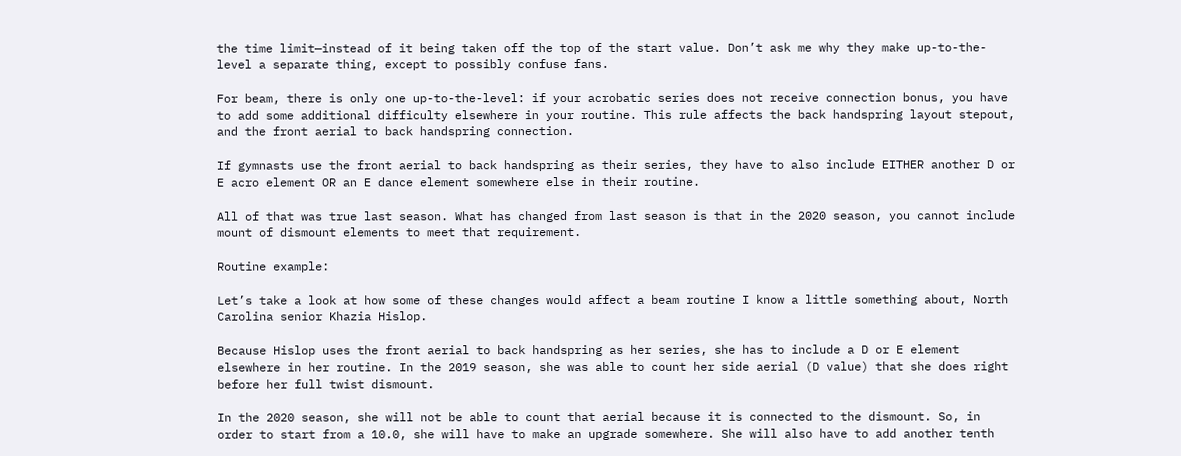the time limit—instead of it being taken off the top of the start value. Don’t ask me why they make up-to-the-level a separate thing, except to possibly confuse fans.

For beam, there is only one up-to-the-level: if your acrobatic series does not receive connection bonus, you have to add some additional difficulty elsewhere in your routine. This rule affects the back handspring layout stepout, and the front aerial to back handspring connection.

If gymnasts use the front aerial to back handspring as their series, they have to also include EITHER another D or E acro element OR an E dance element somewhere else in their routine.

All of that was true last season. What has changed from last season is that in the 2020 season, you cannot include mount of dismount elements to meet that requirement.

Routine example:

Let’s take a look at how some of these changes would affect a beam routine I know a little something about, North Carolina senior Khazia Hislop.

Because Hislop uses the front aerial to back handspring as her series, she has to include a D or E element elsewhere in her routine. In the 2019 season, she was able to count her side aerial (D value) that she does right before her full twist dismount.

In the 2020 season, she will not be able to count that aerial because it is connected to the dismount. So, in order to start from a 10.0, she will have to make an upgrade somewhere. She will also have to add another tenth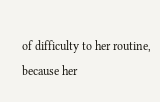of difficulty to her routine, because her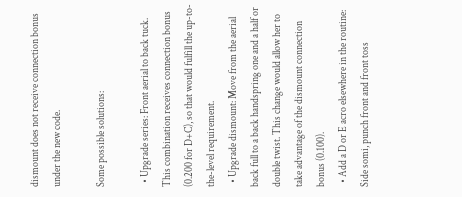dismount does not receive connection bonus under the new code.

Some possible solutions:

  • Upgrade series: Front aerial to back tuck. This combination receives connection bonus (0.200 for D+C), so that would fulfill the up-to-the-level requirement.
  • Upgrade dismount: Move from the aerial back full to a back handspring one and a half or double twist. This change would allow her to take advantage of the dismount connection bonus (0.100).
  • Add a D or E acro elsewhere in the routine: Side somi, punch front and front toss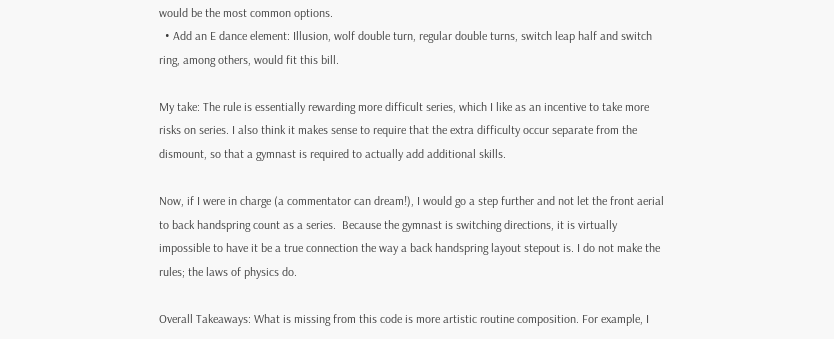would be the most common options.
  • Add an E dance element: Illusion, wolf double turn, regular double turns, switch leap half and switch ring, among others, would fit this bill.

My take: The rule is essentially rewarding more difficult series, which I like as an incentive to take more risks on series. I also think it makes sense to require that the extra difficulty occur separate from the dismount, so that a gymnast is required to actually add additional skills.

Now, if I were in charge (a commentator can dream!), I would go a step further and not let the front aerial to back handspring count as a series.  Because the gymnast is switching directions, it is virtually impossible to have it be a true connection the way a back handspring layout stepout is. I do not make the rules; the laws of physics do.

Overall Takeaways: What is missing from this code is more artistic routine composition. For example, I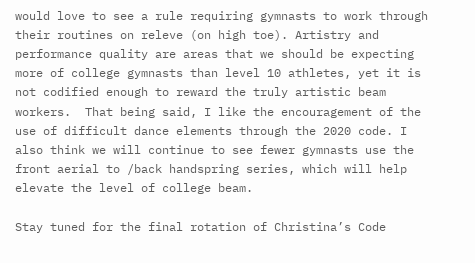would love to see a rule requiring gymnasts to work through their routines on releve (on high toe). Artistry and performance quality are areas that we should be expecting more of college gymnasts than level 10 athletes, yet it is not codified enough to reward the truly artistic beam workers.  That being said, I like the encouragement of the use of difficult dance elements through the 2020 code. I also think we will continue to see fewer gymnasts use the front aerial to /back handspring series, which will help elevate the level of college beam.

Stay tuned for the final rotation of Christina’s Code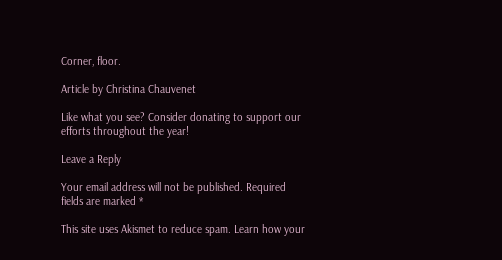Corner, floor.

Article by Christina Chauvenet

Like what you see? Consider donating to support our efforts throughout the year!

Leave a Reply

Your email address will not be published. Required fields are marked *

This site uses Akismet to reduce spam. Learn how your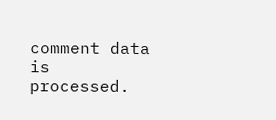comment data is processed.